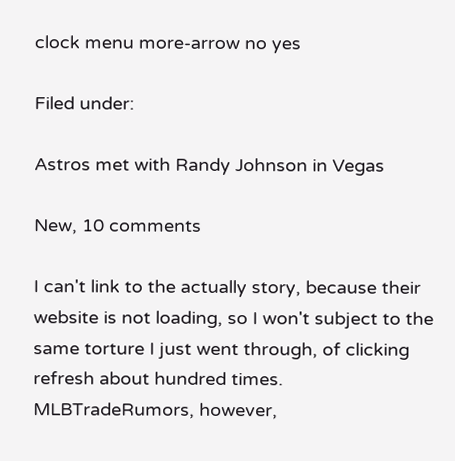clock menu more-arrow no yes

Filed under:

Astros met with Randy Johnson in Vegas

New, 10 comments

I can't link to the actually story, because their website is not loading, so I won't subject to the same torture I just went through, of clicking refresh about hundred times.  MLBTradeRumors, however,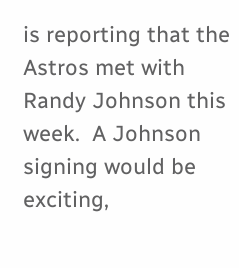is reporting that the Astros met with Randy Johnson this week.  A Johnson signing would be exciting,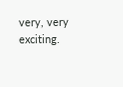very, very exciting.